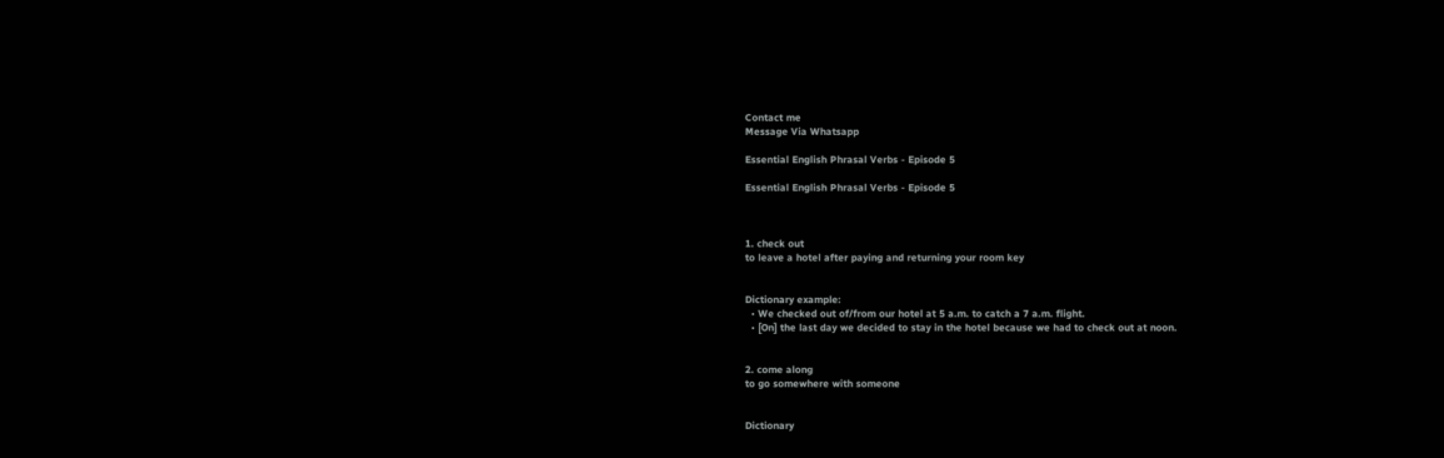Contact me
Message Via Whatsapp

Essential English Phrasal Verbs - Episode 5

Essential English Phrasal Verbs - Episode 5



1. check out
to leave a hotel after paying and returning your room key


Dictionary example:
  • We checked out of/from our hotel at 5 a.m. to catch a 7 a.m. flight.
  • [On] the last day we decided to stay in the hotel because we had to check out at noon.


2. come along
to go somewhere with someone


Dictionary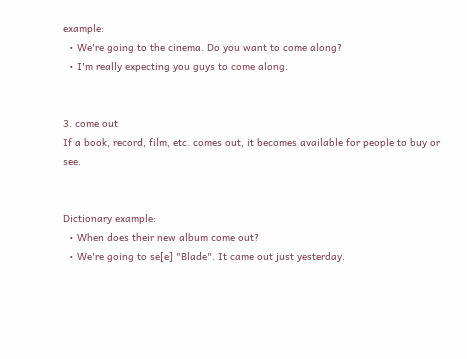example:
  • We're going to the cinema. Do you want to come along?
  • I'm really expecting you guys to come along.


3. come out
If a book, record, film, etc. comes out, it becomes available for people to buy or see.


Dictionary example:
  • When does their new album come out?
  • We're going to se[e] "Blade". It came out just yesterday.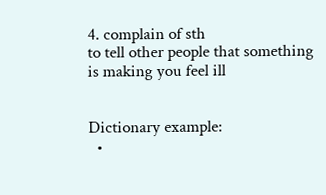4. complain of sth
to tell other people that something is making you feel ill


Dictionary example:
  •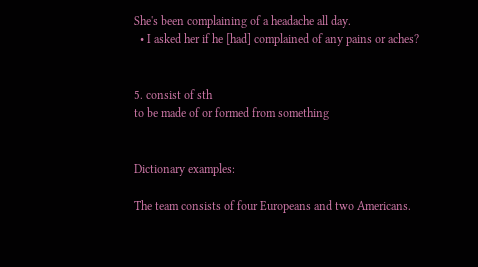She's been complaining of a headache all day.
  • I asked her if he [had] complained of any pains or aches?


5. consist of sth
to be made of or formed from something


Dictionary examples:

The team consists of four Europeans and two Americans.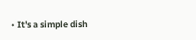• It's a simple dish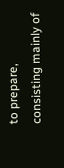to prepare, consisting mainly of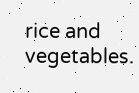rice and vegetables.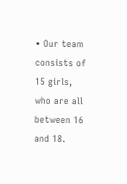• Our team consists of 15 girls, who are all between 16 and 18.